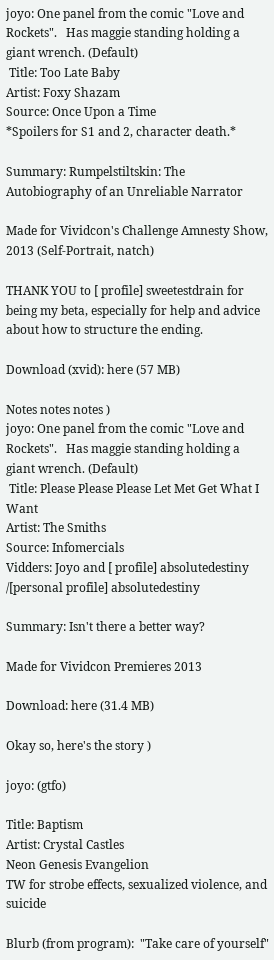joyo: One panel from the comic "Love and Rockets".   Has maggie standing holding a giant wrench. (Default)
 Title: Too Late Baby
Artist: Foxy Shazam
Source: Once Upon a Time
*Spoilers for S1 and 2, character death.*

Summary: Rumpelstiltskin: The Autobiography of an Unreliable Narrator

Made for Vividcon's Challenge Amnesty Show, 2013 (Self-Portrait, natch)

THANK YOU to [ profile] sweetestdrain for being my beta, especially for help and advice about how to structure the ending.

Download (xvid): here (57 MB)

Notes notes notes )
joyo: One panel from the comic "Love and Rockets".   Has maggie standing holding a giant wrench. (Default)
 Title: Please Please Please Let Met Get What I Want
Artist: The Smiths
Source: Infomercials
Vidders: Joyo and [ profile] absolutedestiny /[personal profile] absolutedestiny

Summary: Isn't there a better way?

Made for Vividcon Premieres 2013

Download: here (31.4 MB)

Okay so, here's the story )

joyo: (gtfo)

Title: Baptism
Artist: Crystal Castles
Neon Genesis Evangelion
TW for strobe effects, sexualized violence, and suicide

Blurb (from program):  "Take care of yourself"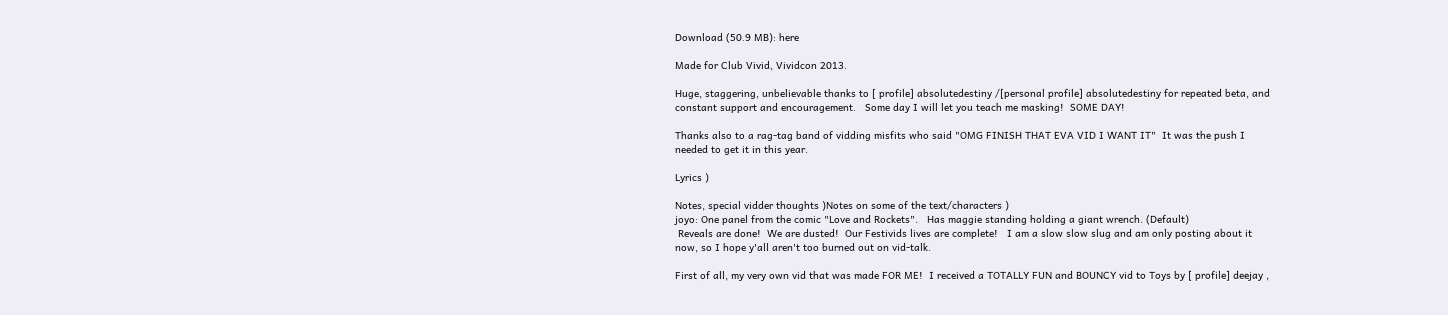Download (50.9 MB): here

Made for Club Vivid, Vividcon 2013.

Huge, staggering, unbelievable thanks to [ profile] absolutedestiny /[personal profile] absolutedestiny for repeated beta, and constant support and encouragement.   Some day I will let you teach me masking!  SOME DAY!

Thanks also to a rag-tag band of vidding misfits who said "OMG FINISH THAT EVA VID I WANT IT"  It was the push I needed to get it in this year.

Lyrics )

Notes, special vidder thoughts )Notes on some of the text/characters )
joyo: One panel from the comic "Love and Rockets".   Has maggie standing holding a giant wrench. (Default)
 Reveals are done!  We are dusted!  Our Festivids lives are complete!   I am a slow slow slug and am only posting about it now, so I hope y'all aren't too burned out on vid-talk.

First of all, my very own vid that was made FOR ME!  I received a TOTALLY FUN and BOUNCY vid to Toys by [ profile] deejay ,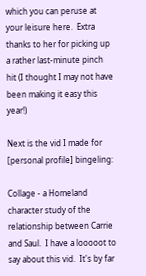which you can peruse at your leisure here.  Extra thanks to her for picking up a rather last-minute pinch hit (I thought I may not have been making it easy this year!)

Next is the vid I made for [personal profile] bingeling:

Collage - a Homeland character study of the relationship between Carrie and Saul.  I have a looooot to say about this vid.  It's by far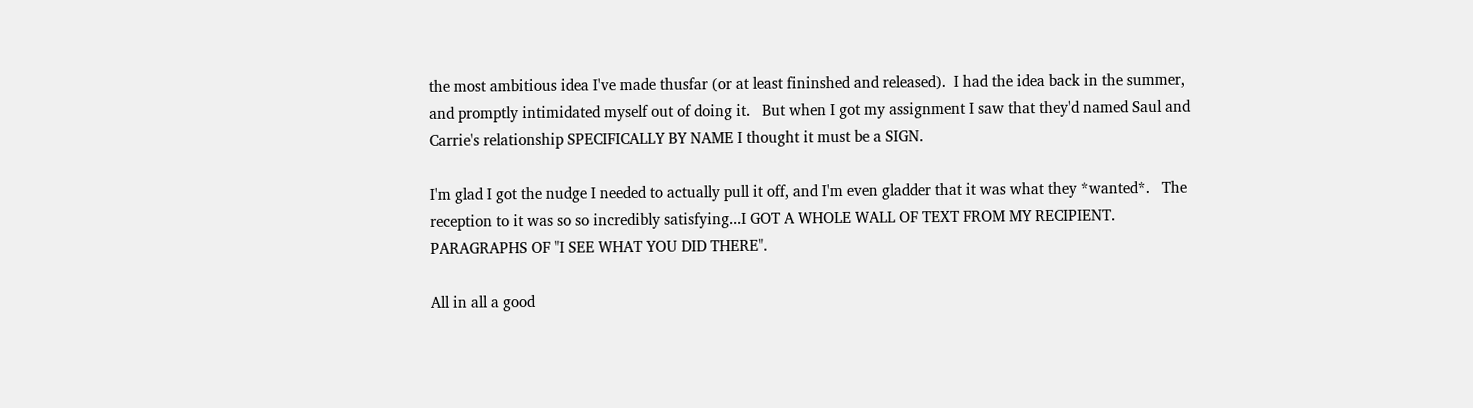the most ambitious idea I've made thusfar (or at least fininshed and released).  I had the idea back in the summer, and promptly intimidated myself out of doing it.   But when I got my assignment I saw that they'd named Saul and Carrie's relationship SPECIFICALLY BY NAME I thought it must be a SIGN.

I'm glad I got the nudge I needed to actually pull it off, and I'm even gladder that it was what they *wanted*.   The reception to it was so so incredibly satisfying...I GOT A WHOLE WALL OF TEXT FROM MY RECIPIENT.  PARAGRAPHS OF "I SEE WHAT YOU DID THERE".

All in all a good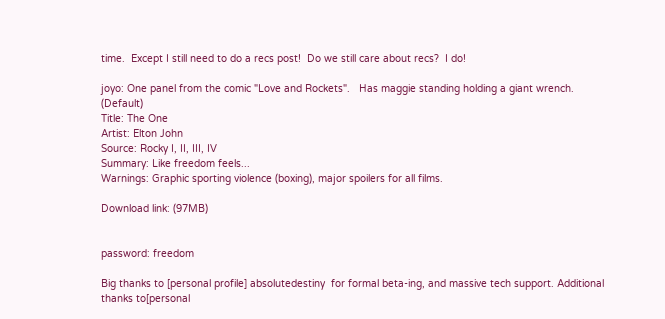time.  Except I still need to do a recs post!  Do we still care about recs?  I do!

joyo: One panel from the comic "Love and Rockets".   Has maggie standing holding a giant wrench. (Default)
Title: The One
Artist: Elton John
Source: Rocky I, II, III, IV
Summary: Like freedom feels...
Warnings: Graphic sporting violence (boxing), major spoilers for all films.

Download link: (97MB)


password: freedom

Big thanks to [personal profile] absolutedestiny  for formal beta-ing, and massive tech support. Additional thanks to[personal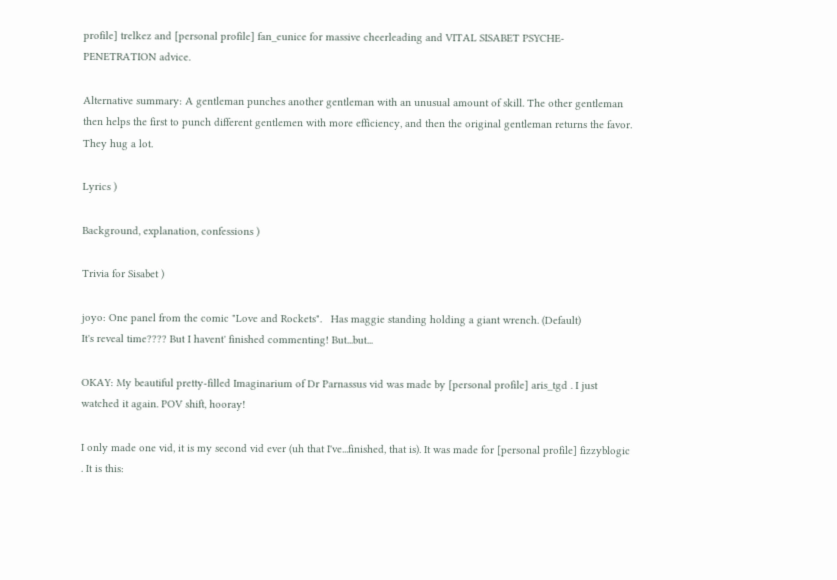profile] trelkez and [personal profile] fan_eunice for massive cheerleading and VITAL SISABET PSYCHE-PENETRATION advice.

Alternative summary: A gentleman punches another gentleman with an unusual amount of skill. The other gentleman then helps the first to punch different gentlemen with more efficiency, and then the original gentleman returns the favor. They hug a lot.

Lyrics )

Background, explanation, confessions )

Trivia for Sisabet )

joyo: One panel from the comic "Love and Rockets".   Has maggie standing holding a giant wrench. (Default)
It's reveal time???? But I havent' finished commenting! But...but...

OKAY: My beautiful pretty-filled Imaginarium of Dr Parnassus vid was made by [personal profile] aris_tgd . I just watched it again. POV shift, hooray!

I only made one vid, it is my second vid ever (uh that I've...finished, that is). It was made for [personal profile] fizzyblogic . It is this: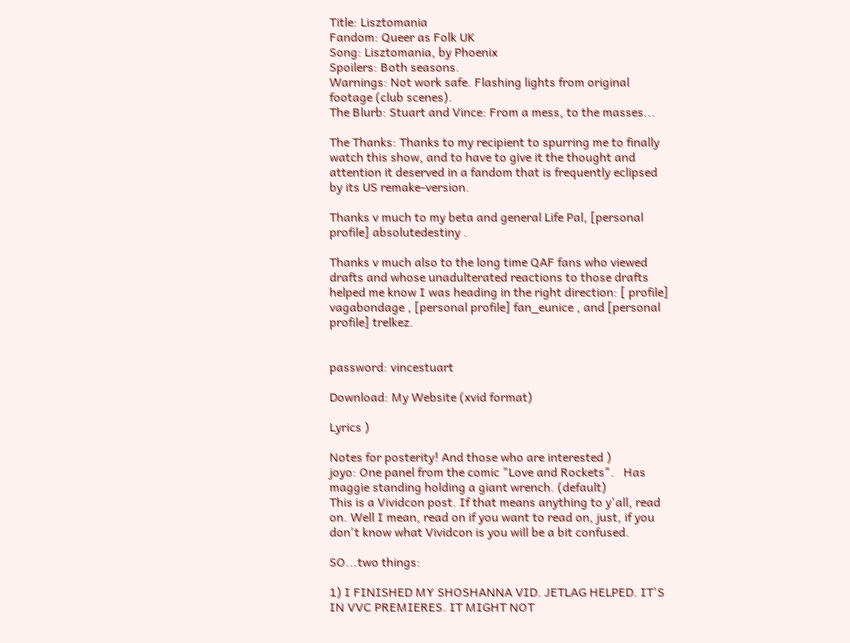Title: Lisztomania
Fandom: Queer as Folk UK
Song: Lisztomania, by Phoenix
Spoilers: Both seasons.
Warnings: Not work safe. Flashing lights from original footage (club scenes).
The Blurb: Stuart and Vince: From a mess, to the masses...

The Thanks: Thanks to my recipient to spurring me to finally watch this show, and to have to give it the thought and attention it deserved in a fandom that is frequently eclipsed by its US remake-version.

Thanks v much to my beta and general Life Pal, [personal profile] absolutedestiny .

Thanks v much also to the long time QAF fans who viewed drafts and whose unadulterated reactions to those drafts helped me know I was heading in the right direction: [ profile] vagabondage , [personal profile] fan_eunice , and [personal profile] trelkez.


password: vincestuart

Download: My Website (xvid format)

Lyrics )

Notes for posterity! And those who are interested )
joyo: One panel from the comic "Love and Rockets".   Has maggie standing holding a giant wrench. (default)
This is a Vividcon post. If that means anything to y'all, read on. Well I mean, read on if you want to read on, just, if you don't know what Vividcon is you will be a bit confused.

SO...two things:

1) I FINISHED MY SHOSHANNA VID. JETLAG HELPED. IT'S IN VVC PREMIERES. IT MIGHT NOT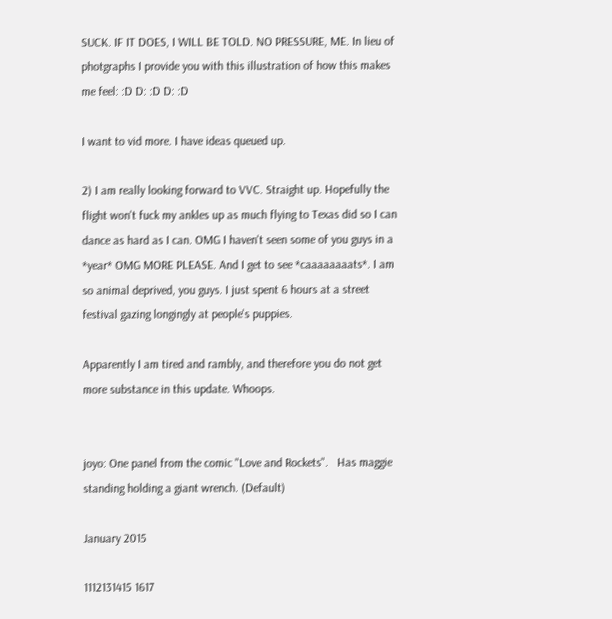SUCK. IF IT DOES, I WILL BE TOLD. NO PRESSURE, ME. In lieu of photgraphs I provide you with this illustration of how this makes me feel: :D D: :D D: :D

I want to vid more. I have ideas queued up.

2) I am really looking forward to VVC. Straight up. Hopefully the flight won't fuck my ankles up as much flying to Texas did so I can dance as hard as I can. OMG I haven't seen some of you guys in a *year* OMG MORE PLEASE. And I get to see *caaaaaaaats*. I am so animal deprived, you guys. I just spent 6 hours at a street festival gazing longingly at people's puppies.

Apparently I am tired and rambly, and therefore you do not get more substance in this update. Whoops.


joyo: One panel from the comic "Love and Rockets".   Has maggie standing holding a giant wrench. (Default)

January 2015

1112131415 1617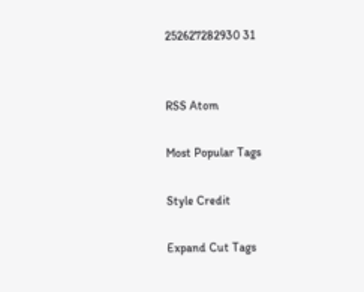252627282930 31


RSS Atom

Most Popular Tags

Style Credit

Expand Cut Tags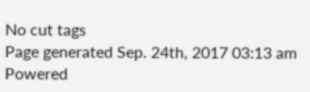No cut tags
Page generated Sep. 24th, 2017 03:13 am
Powered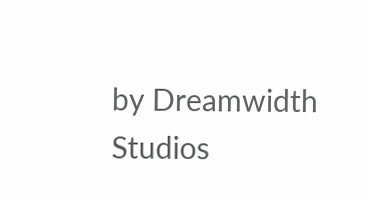by Dreamwidth Studios